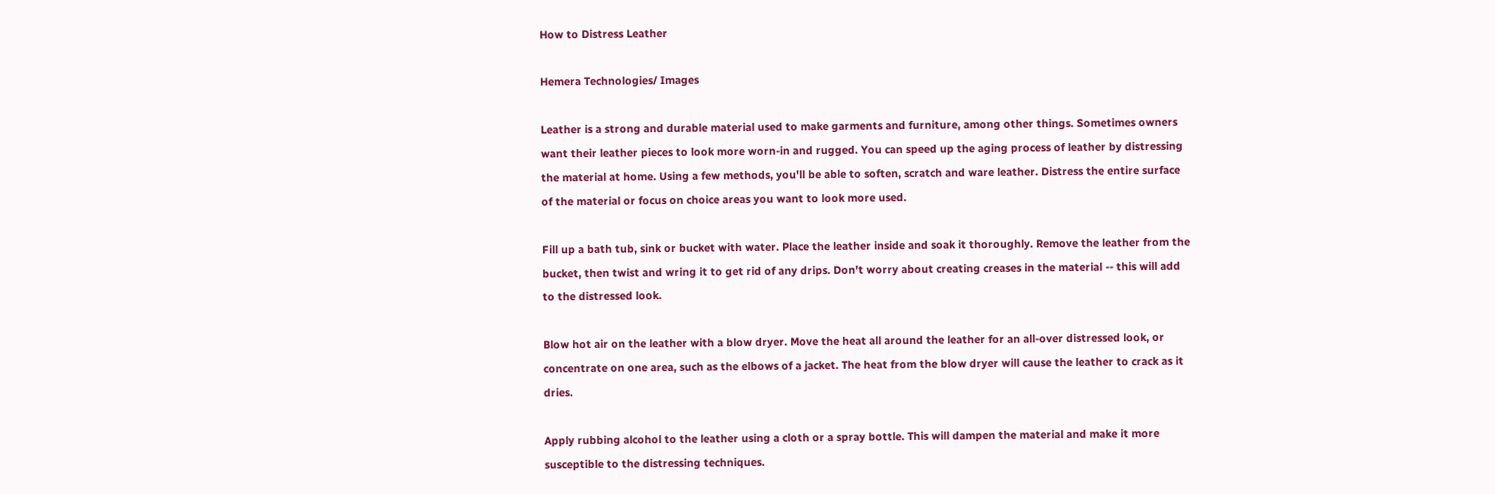How to Distress Leather

Hemera Technologies/ Images

Leather is a strong and durable material used to make garments and furniture, among other things. Sometimes owners want their leather pieces to look more worn-in and rugged. You can speed up the aging process of leather by distressing the material at home. Using a few methods, you'll be able to soften, scratch and ware leather. Distress the entire surface of the material or focus on choice areas you want to look more used.

Fill up a bath tub, sink or bucket with water. Place the leather inside and soak it thoroughly. Remove the leather from the bucket, then twist and wring it to get rid of any drips. Don't worry about creating creases in the material -- this will add to the distressed look.

Blow hot air on the leather with a blow dryer. Move the heat all around the leather for an all-over distressed look, or concentrate on one area, such as the elbows of a jacket. The heat from the blow dryer will cause the leather to crack as it dries.

Apply rubbing alcohol to the leather using a cloth or a spray bottle. This will dampen the material and make it more susceptible to the distressing techniques.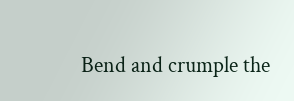Bend and crumple the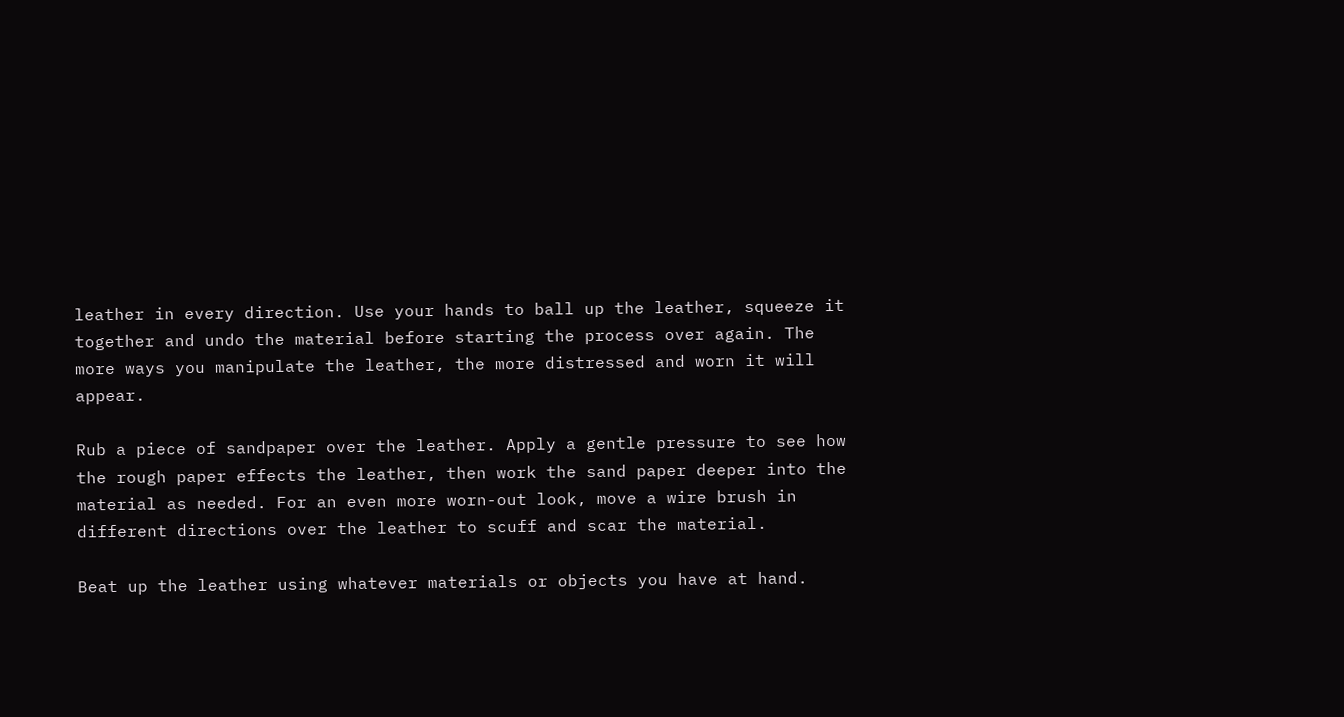leather in every direction. Use your hands to ball up the leather, squeeze it together and undo the material before starting the process over again. The more ways you manipulate the leather, the more distressed and worn it will appear.

Rub a piece of sandpaper over the leather. Apply a gentle pressure to see how the rough paper effects the leather, then work the sand paper deeper into the material as needed. For an even more worn-out look, move a wire brush in different directions over the leather to scuff and scar the material.

Beat up the leather using whatever materials or objects you have at hand.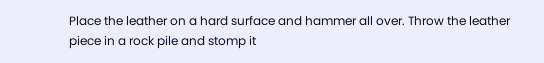Place the leather on a hard surface and hammer all over. Throw the leather piece in a rock pile and stomp it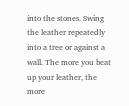into the stones. Swing the leather repeatedly into a tree or against a wall. The more you beat up your leather, the more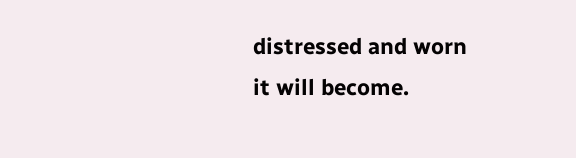distressed and worn it will become.